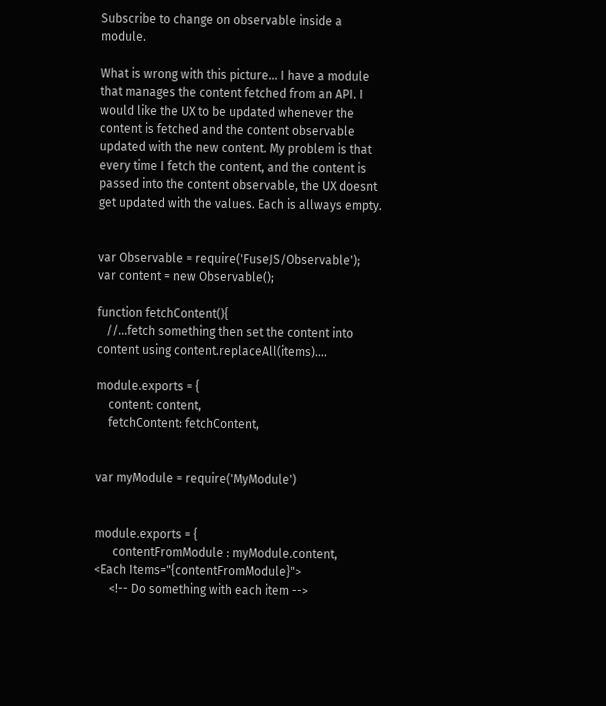Subscribe to change on observable inside a module.

What is wrong with this picture… I have a module that manages the content fetched from an API. I would like the UX to be updated whenever the content is fetched and the content observable updated with the new content. My problem is that every time I fetch the content, and the content is passed into the content observable, the UX doesnt get updated with the values. Each is allways empty.


var Observable = require('FuseJS/Observable');
var content = new Observable();

function fetchContent(){
   //...fetch something then set the content into content using content.replaceAll(items)....

module.exports = {
    content: content,
    fetchContent: fetchContent,


var myModule = require('MyModule')


module.exports = {
      contentFromModule : myModule.content,
<Each Items="{contentFromModule}">
     <!-- Do something with each item -->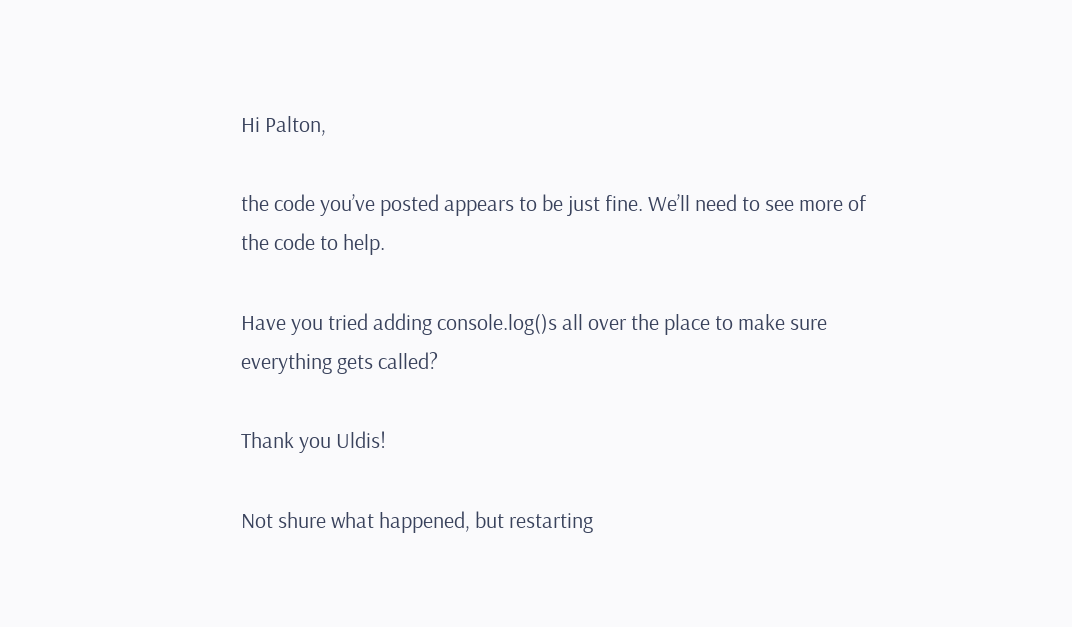Hi Palton,

the code you’ve posted appears to be just fine. We’ll need to see more of the code to help.

Have you tried adding console.log()s all over the place to make sure everything gets called?

Thank you Uldis!

Not shure what happened, but restarting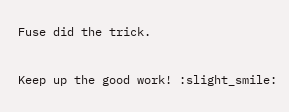Fuse did the trick.

Keep up the good work! :slight_smile: